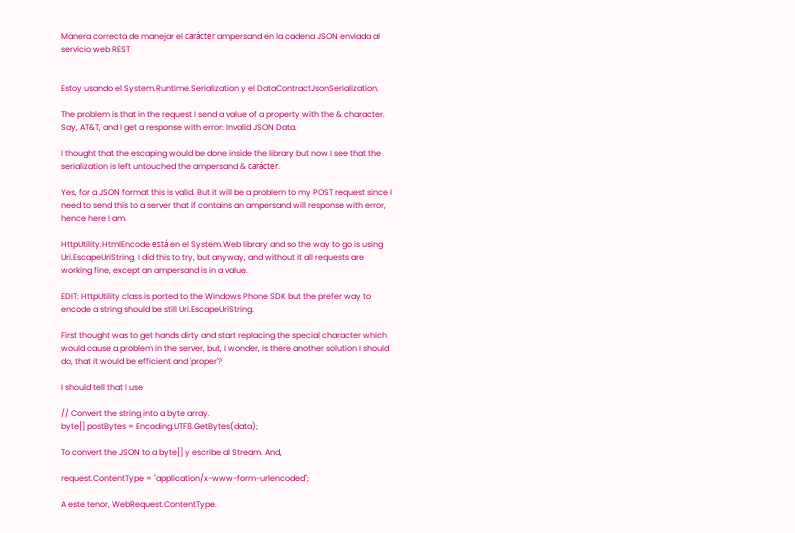Manera correcta de manejar el carácter ampersand en la cadena JSON enviada al servicio web REST


Estoy usando el System.Runtime.Serialization y el DataContractJsonSerialization.

The problem is that in the request I send a value of a property with the & character. Say, AT&T, and I get a response with error: Invalid JSON Data.

I thought that the escaping would be done inside the library but now I see that the serialization is left untouched the ampersand & carácter.

Yes, for a JSON format this is valid. But it will be a problem to my POST request since I need to send this to a server that if contains an ampersand will response with error, hence here I am.

HttpUtility.HtmlEncode está en el System.Web library and so the way to go is using Uri.EscapeUriString. I did this to try, but anyway, and without it all requests are working fine, except an ampersand is in a value.

EDIT: HttpUtility class is ported to the Windows Phone SDK but the prefer way to encode a string should be still Uri.EscapeUriString.

First thought was to get hands dirty and start replacing the special character which would cause a problem in the server, but, I wonder, is there another solution I should do, that it would be efficient and 'proper'?

I should tell that I use

// Convert the string into a byte array.
byte[] postBytes = Encoding.UTF8.GetBytes(data);

To convert the JSON to a byte[] y escribe al Stream. And,

request.ContentType = "application/x-www-form-urlencoded";

A este tenor, WebRequest.ContentType.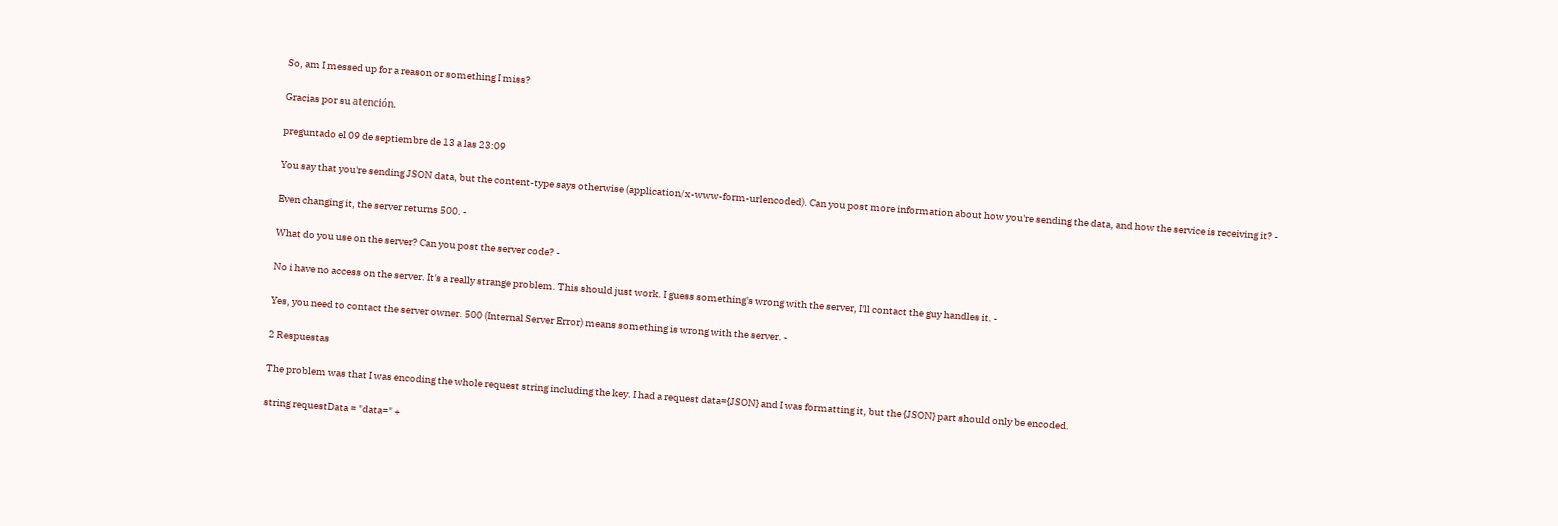So, am I messed up for a reason or something I miss?

Gracias por su atención.

preguntado el 09 de septiembre de 13 a las 23:09

You say that you're sending JSON data, but the content-type says otherwise (application/x-www-form-urlencoded). Can you post more information about how you're sending the data, and how the service is receiving it? -

Even changing it, the server returns 500. -

What do you use on the server? Can you post the server code? -

No i have no access on the server. It's a really strange problem. This should just work. I guess something's wrong with the server, I'll contact the guy handles it. -

Yes, you need to contact the server owner. 500 (Internal Server Error) means something is wrong with the server. -

2 Respuestas

The problem was that I was encoding the whole request string including the key. I had a request data={JSON} and I was formatting it, but the {JSON} part should only be encoded.

string requestData = "data=" +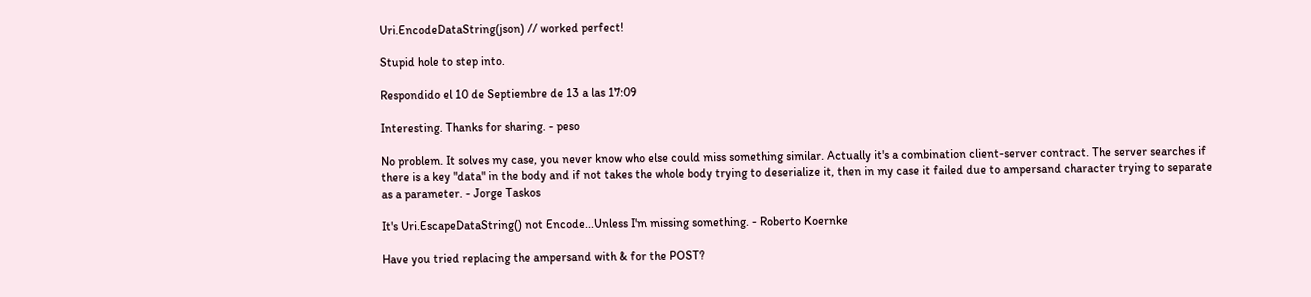Uri.EncodeDataString(json) // worked perfect!

Stupid hole to step into.

Respondido el 10 de Septiembre de 13 a las 17:09

Interesting. Thanks for sharing. - peso

No problem. It solves my case, you never know who else could miss something similar. Actually it's a combination client-server contract. The server searches if there is a key "data" in the body and if not takes the whole body trying to deserialize it, then in my case it failed due to ampersand character trying to separate as a parameter. - Jorge Taskos

It's Uri.EscapeDataString() not Encode...Unless I'm missing something. - Roberto Koernke

Have you tried replacing the ampersand with & for the POST?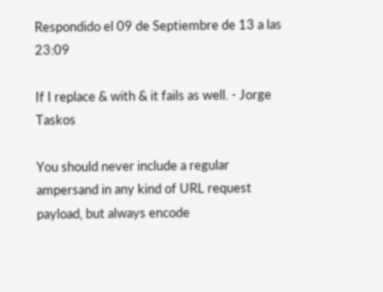Respondido el 09 de Septiembre de 13 a las 23:09

If I replace & with & it fails as well. - Jorge Taskos

You should never include a regular ampersand in any kind of URL request payload, but always encode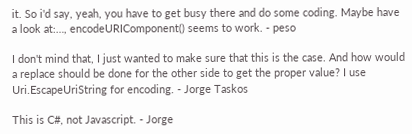it. So i'd say, yeah, you have to get busy there and do some coding. Maybe have a look at:…, encodeURIComponent() seems to work. - peso

I don't mind that, I just wanted to make sure that this is the case. And how would a replace should be done for the other side to get the proper value? I use Uri.EscapeUriString for encoding. - Jorge Taskos

This is C#, not Javascript. - Jorge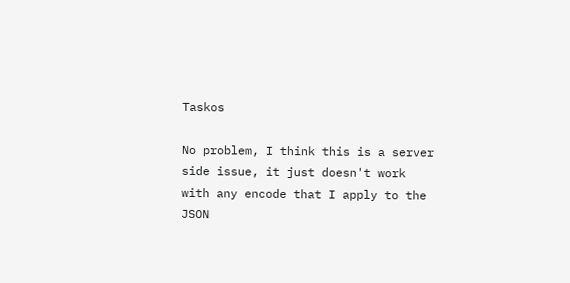Taskos

No problem, I think this is a server side issue, it just doesn't work with any encode that I apply to the JSON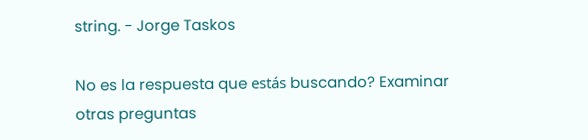string. - Jorge Taskos

No es la respuesta que estás buscando? Examinar otras preguntas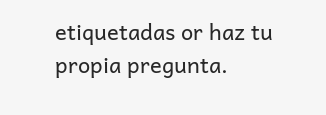etiquetadas or haz tu propia pregunta.